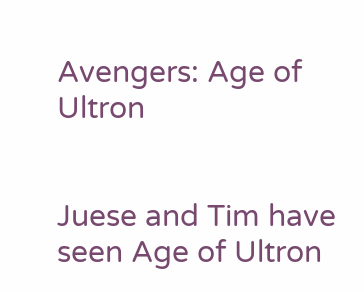Avengers: Age of Ultron


Juese and Tim have seen Age of Ultron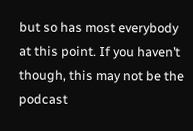but so has most everybody at this point. If you haven’t though, this may not be the podcast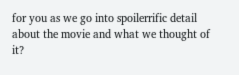for you as we go into spoilerrific detail about the movie and what we thought of it?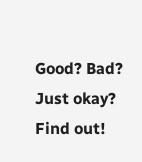Good? Bad? Just okay? Find out!